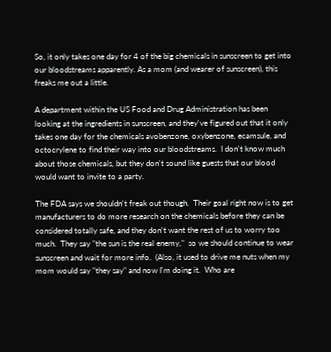So, it only takes one day for 4 of the big chemicals in sunscreen to get into our bloodstreams apparently. As a mom (and wearer of sunscreen), this freaks me out a little.

A department within the US Food and Drug Administration has been looking at the ingredients in sunscreen, and they've figured out that it only takes one day for the chemicals avobenzone, oxybenzone, ecamsule, and octocrylene to find their way into our bloodstreams.  I don't know much about those chemicals, but they don't sound like guests that our blood would want to invite to a party.

The FDA says we shouldn't freak out though.  Their goal right now is to get manufacturers to do more research on the chemicals before they can be considered totally safe, and they don't want the rest of us to worry too much.  They say "the sun is the real enemy,"  so we should continue to wear sunscreen and wait for more info.  (Also, it used to drive me nuts when my mom would say "they say" and now I'm doing it.  Who are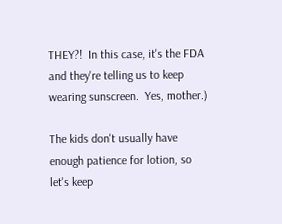THEY?!  In this case, it's the FDA and they're telling us to keep wearing sunscreen.  Yes, mother.)

The kids don't usually have enough patience for lotion, so let's keep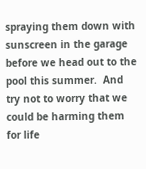spraying them down with sunscreen in the garage before we head out to the pool this summer.  And try not to worry that we could be harming them for life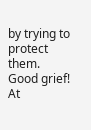by trying to protect them.  Good grief!  At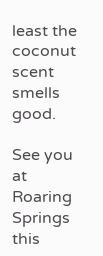least the coconut scent smells good.

See you at Roaring Springs this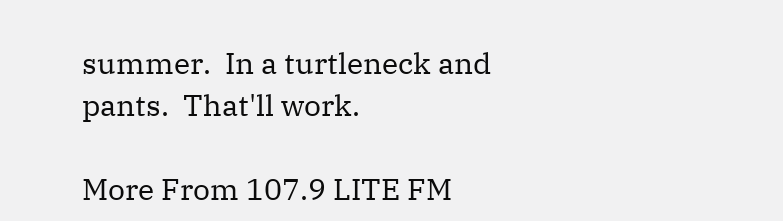summer.  In a turtleneck and pants.  That'll work.

More From 107.9 LITE FM